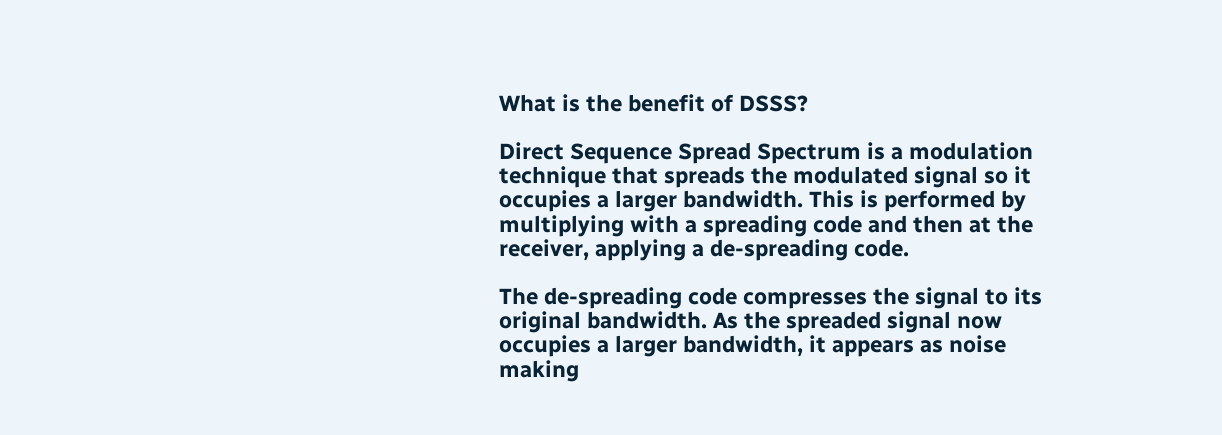What is the benefit of DSSS?

Direct Sequence Spread Spectrum is a modulation technique that spreads the modulated signal so it occupies a larger bandwidth. This is performed by multiplying with a spreading code and then at the receiver, applying a de-spreading code.

The de-spreading code compresses the signal to its original bandwidth. As the spreaded signal now occupies a larger bandwidth, it appears as noise making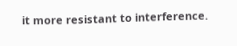it more resistant to interference.